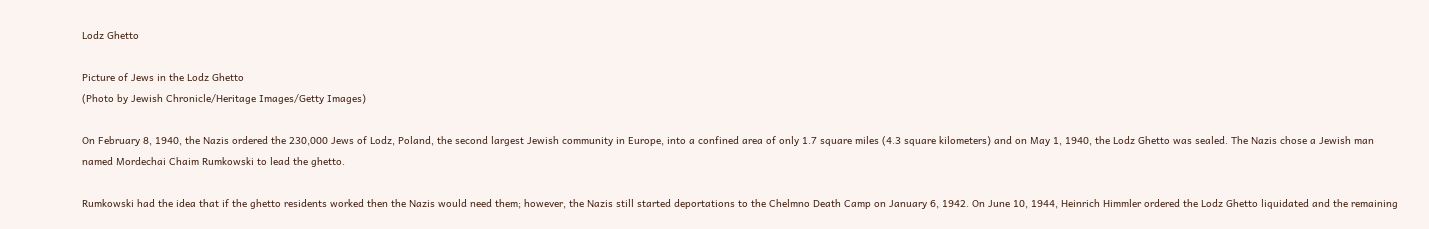Lodz Ghetto

Picture of Jews in the Lodz Ghetto
(Photo by Jewish Chronicle/Heritage Images/Getty Images)

On February 8, 1940, the Nazis ordered the 230,000 Jews of Lodz, Poland, the second largest Jewish community in Europe, into a confined area of only 1.7 square miles (4.3 square kilometers) and on May 1, 1940, the Lodz Ghetto was sealed. The Nazis chose a Jewish man named Mordechai Chaim Rumkowski to lead the ghetto.

Rumkowski had the idea that if the ghetto residents worked then the Nazis would need them; however, the Nazis still started deportations to the Chelmno Death Camp on January 6, 1942. On June 10, 1944, Heinrich Himmler ordered the Lodz Ghetto liquidated and the remaining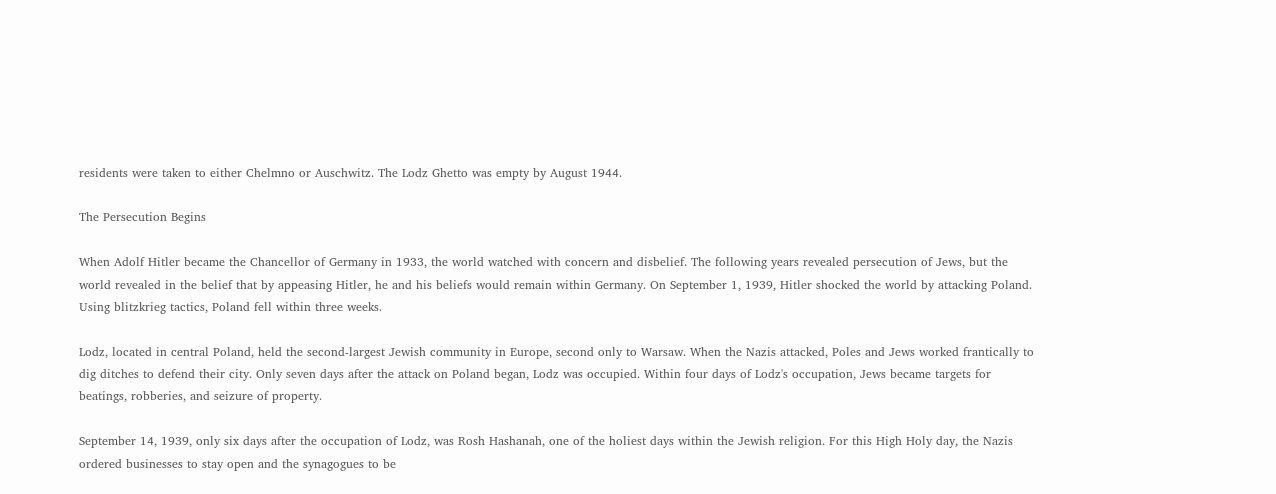residents were taken to either Chelmno or Auschwitz. The Lodz Ghetto was empty by August 1944.

The Persecution Begins

When Adolf Hitler became the Chancellor of Germany in 1933, the world watched with concern and disbelief. The following years revealed persecution of Jews, but the world revealed in the belief that by appeasing Hitler, he and his beliefs would remain within Germany. On September 1, 1939, Hitler shocked the world by attacking Poland. Using blitzkrieg tactics, Poland fell within three weeks.

Lodz, located in central Poland, held the second-largest Jewish community in Europe, second only to Warsaw. When the Nazis attacked, Poles and Jews worked frantically to dig ditches to defend their city. Only seven days after the attack on Poland began, Lodz was occupied. Within four days of Lodz's occupation, Jews became targets for beatings, robberies, and seizure of property.

September 14, 1939, only six days after the occupation of Lodz, was Rosh Hashanah, one of the holiest days within the Jewish religion. For this High Holy day, the Nazis ordered businesses to stay open and the synagogues to be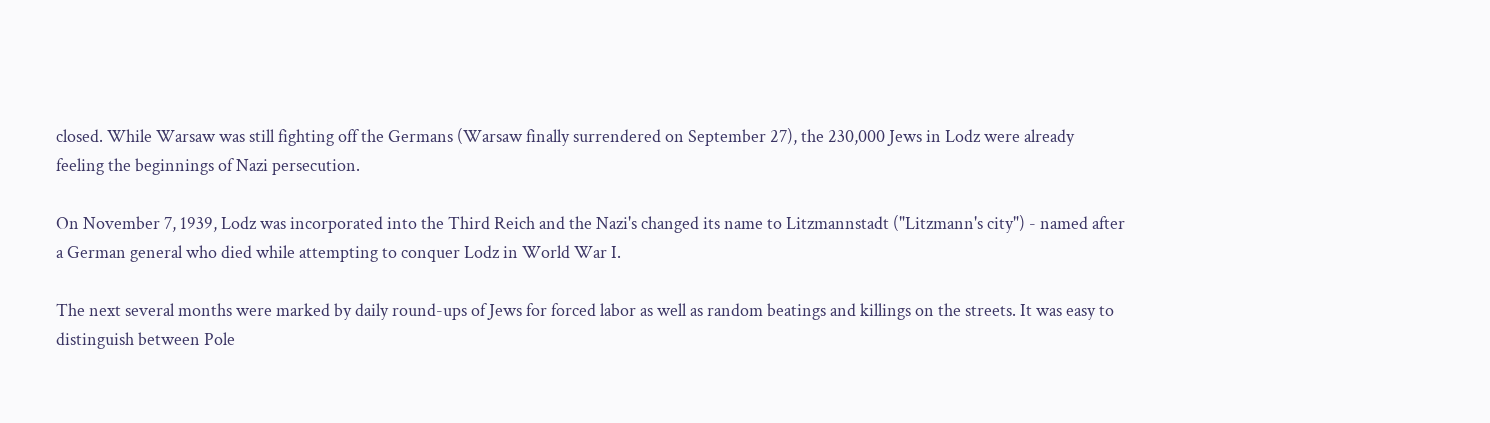closed. While Warsaw was still fighting off the Germans (Warsaw finally surrendered on September 27), the 230,000 Jews in Lodz were already feeling the beginnings of Nazi persecution.

On November 7, 1939, Lodz was incorporated into the Third Reich and the Nazi's changed its name to Litzmannstadt ("Litzmann's city") - named after a German general who died while attempting to conquer Lodz in World War I.

The next several months were marked by daily round-ups of Jews for forced labor as well as random beatings and killings on the streets. It was easy to distinguish between Pole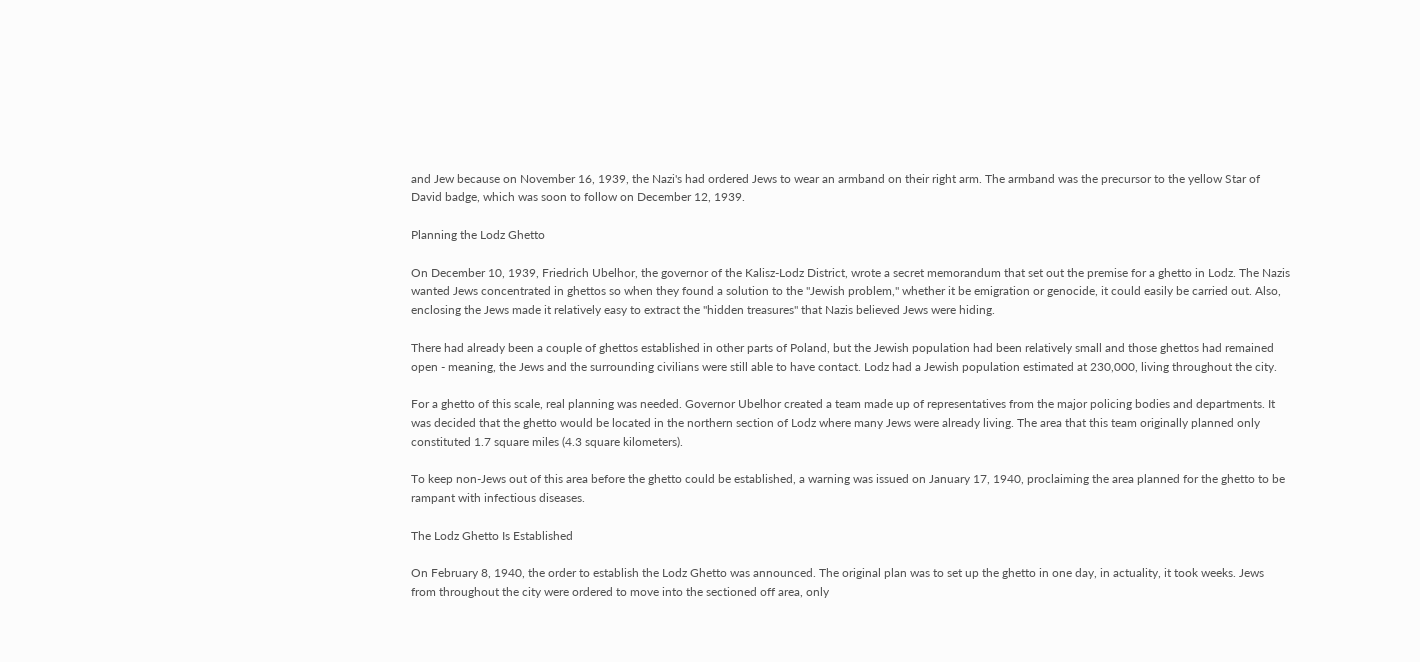and Jew because on November 16, 1939, the Nazi's had ordered Jews to wear an armband on their right arm. The armband was the precursor to the yellow Star of David badge, which was soon to follow on December 12, 1939.

Planning the Lodz Ghetto

On December 10, 1939, Friedrich Ubelhor, the governor of the Kalisz-Lodz District, wrote a secret memorandum that set out the premise for a ghetto in Lodz. The Nazis wanted Jews concentrated in ghettos so when they found a solution to the "Jewish problem," whether it be emigration or genocide, it could easily be carried out. Also, enclosing the Jews made it relatively easy to extract the "hidden treasures" that Nazis believed Jews were hiding.

There had already been a couple of ghettos established in other parts of Poland, but the Jewish population had been relatively small and those ghettos had remained open - meaning, the Jews and the surrounding civilians were still able to have contact. Lodz had a Jewish population estimated at 230,000, living throughout the city.

For a ghetto of this scale, real planning was needed. Governor Ubelhor created a team made up of representatives from the major policing bodies and departments. It was decided that the ghetto would be located in the northern section of Lodz where many Jews were already living. The area that this team originally planned only constituted 1.7 square miles (4.3 square kilometers).

To keep non-Jews out of this area before the ghetto could be established, a warning was issued on January 17, 1940, proclaiming the area planned for the ghetto to be rampant with infectious diseases.

The Lodz Ghetto Is Established

On February 8, 1940, the order to establish the Lodz Ghetto was announced. The original plan was to set up the ghetto in one day, in actuality, it took weeks. Jews from throughout the city were ordered to move into the sectioned off area, only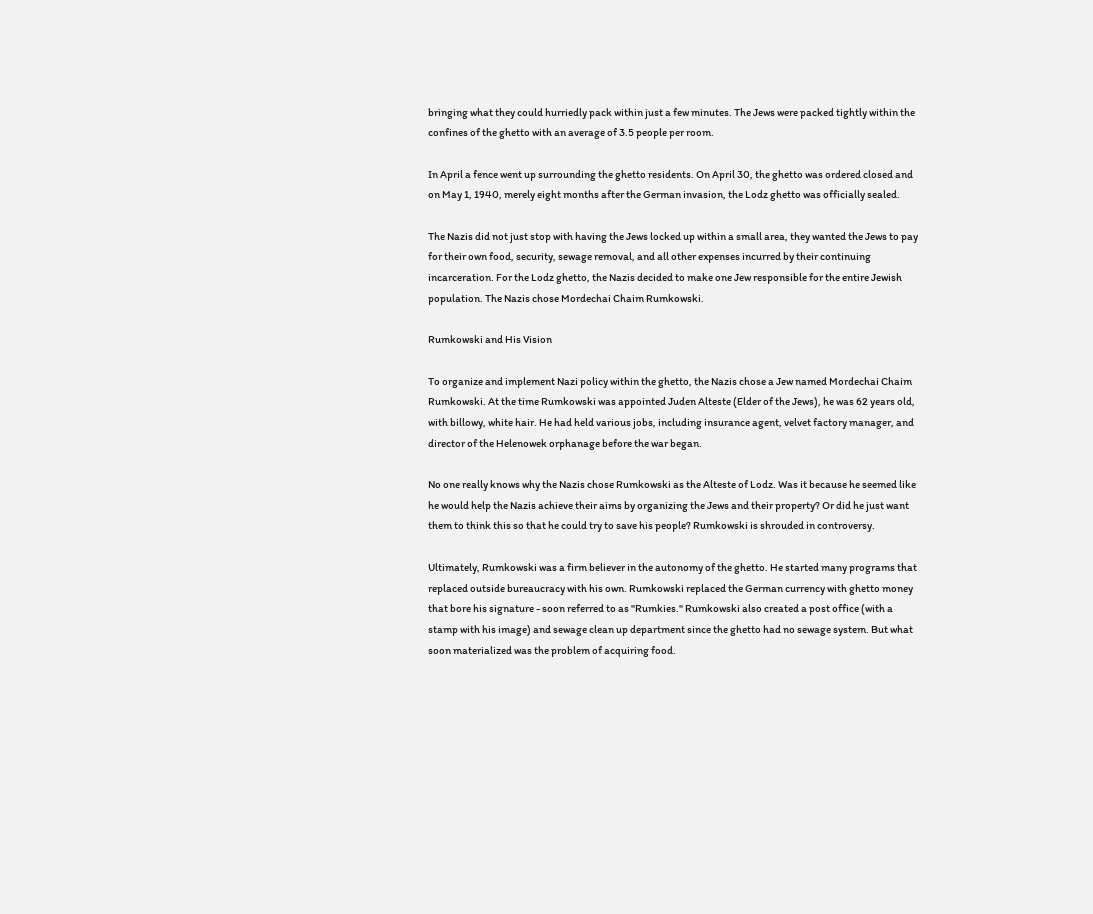bringing what they could hurriedly pack within just a few minutes. The Jews were packed tightly within the confines of the ghetto with an average of 3.5 people per room.

In April a fence went up surrounding the ghetto residents. On April 30, the ghetto was ordered closed and on May 1, 1940, merely eight months after the German invasion, the Lodz ghetto was officially sealed.

The Nazis did not just stop with having the Jews locked up within a small area, they wanted the Jews to pay for their own food, security, sewage removal, and all other expenses incurred by their continuing incarceration. For the Lodz ghetto, the Nazis decided to make one Jew responsible for the entire Jewish population. The Nazis chose Mordechai Chaim Rumkowski.

Rumkowski and His Vision

To organize and implement Nazi policy within the ghetto, the Nazis chose a Jew named Mordechai Chaim Rumkowski. At the time Rumkowski was appointed Juden Alteste (Elder of the Jews), he was 62 years old, with billowy, white hair. He had held various jobs, including insurance agent, velvet factory manager, and director of the Helenowek orphanage before the war began.

No one really knows why the Nazis chose Rumkowski as the Alteste of Lodz. Was it because he seemed like he would help the Nazis achieve their aims by organizing the Jews and their property? Or did he just want them to think this so that he could try to save his people? Rumkowski is shrouded in controversy.

Ultimately, Rumkowski was a firm believer in the autonomy of the ghetto. He started many programs that replaced outside bureaucracy with his own. Rumkowski replaced the German currency with ghetto money that bore his signature - soon referred to as "Rumkies." Rumkowski also created a post office (with a stamp with his image) and sewage clean up department since the ghetto had no sewage system. But what soon materialized was the problem of acquiring food.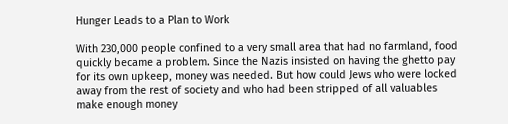Hunger Leads to a Plan to Work

With 230,000 people confined to a very small area that had no farmland, food quickly became a problem. Since the Nazis insisted on having the ghetto pay for its own upkeep, money was needed. But how could Jews who were locked away from the rest of society and who had been stripped of all valuables make enough money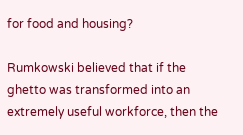for food and housing?

Rumkowski believed that if the ghetto was transformed into an extremely useful workforce, then the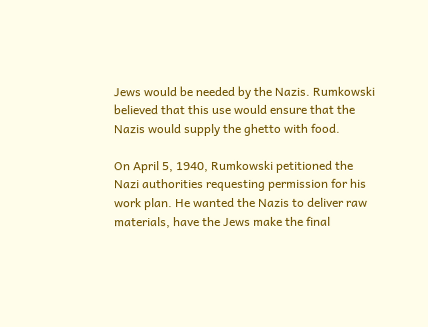Jews would be needed by the Nazis. Rumkowski believed that this use would ensure that the Nazis would supply the ghetto with food.

On April 5, 1940, Rumkowski petitioned the Nazi authorities requesting permission for his work plan. He wanted the Nazis to deliver raw materials, have the Jews make the final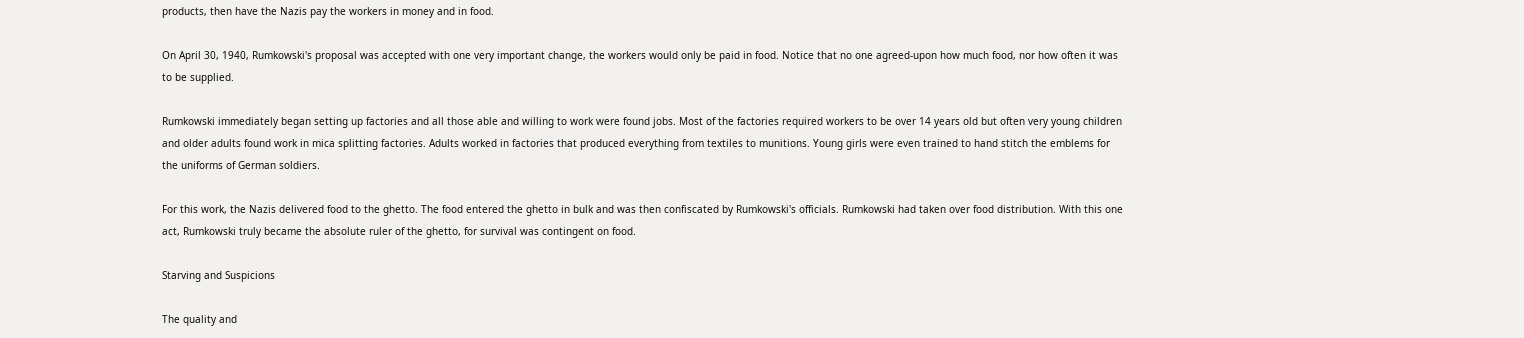products, then have the Nazis pay the workers in money and in food.

On April 30, 1940, Rumkowski's proposal was accepted with one very important change, the workers would only be paid in food. Notice that no one agreed-upon how much food, nor how often it was to be supplied.

Rumkowski immediately began setting up factories and all those able and willing to work were found jobs. Most of the factories required workers to be over 14 years old but often very young children and older adults found work in mica splitting factories. Adults worked in factories that produced everything from textiles to munitions. Young girls were even trained to hand stitch the emblems for the uniforms of German soldiers.

For this work, the Nazis delivered food to the ghetto. The food entered the ghetto in bulk and was then confiscated by Rumkowski's officials. Rumkowski had taken over food distribution. With this one act, Rumkowski truly became the absolute ruler of the ghetto, for survival was contingent on food.

Starving and Suspicions

The quality and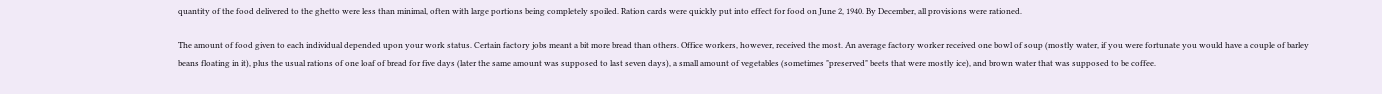quantity of the food delivered to the ghetto were less than minimal, often with large portions being completely spoiled. Ration cards were quickly put into effect for food on June 2, 1940. By December, all provisions were rationed.

The amount of food given to each individual depended upon your work status. Certain factory jobs meant a bit more bread than others. Office workers, however, received the most. An average factory worker received one bowl of soup (mostly water, if you were fortunate you would have a couple of barley beans floating in it), plus the usual rations of one loaf of bread for five days (later the same amount was supposed to last seven days), a small amount of vegetables (sometimes "preserved" beets that were mostly ice), and brown water that was supposed to be coffee.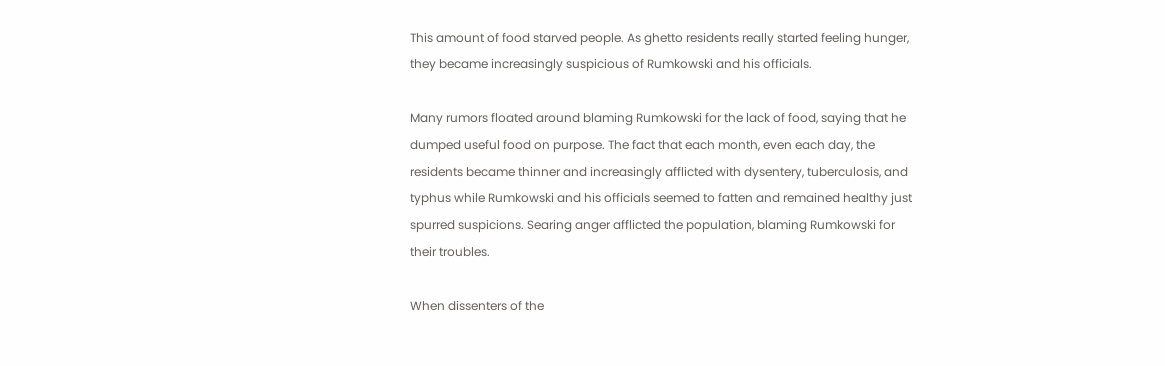This amount of food starved people. As ghetto residents really started feeling hunger, they became increasingly suspicious of Rumkowski and his officials.

Many rumors floated around blaming Rumkowski for the lack of food, saying that he dumped useful food on purpose. The fact that each month, even each day, the residents became thinner and increasingly afflicted with dysentery, tuberculosis, and typhus while Rumkowski and his officials seemed to fatten and remained healthy just spurred suspicions. Searing anger afflicted the population, blaming Rumkowski for their troubles.

When dissenters of the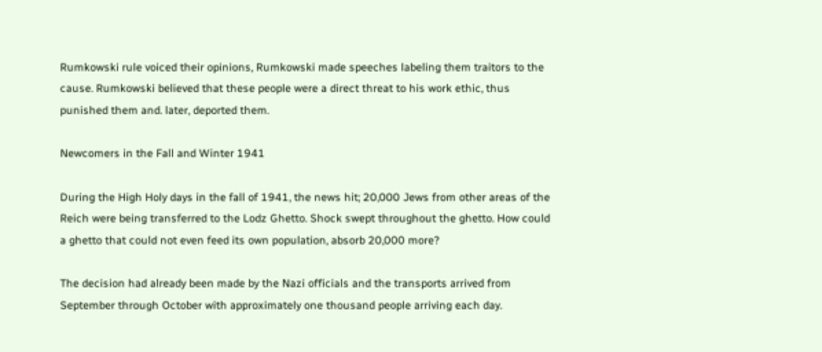Rumkowski rule voiced their opinions, Rumkowski made speeches labeling them traitors to the cause. Rumkowski believed that these people were a direct threat to his work ethic, thus punished them and. later, deported them.

Newcomers in the Fall and Winter 1941

During the High Holy days in the fall of 1941, the news hit; 20,000 Jews from other areas of the Reich were being transferred to the Lodz Ghetto. Shock swept throughout the ghetto. How could a ghetto that could not even feed its own population, absorb 20,000 more?

The decision had already been made by the Nazi officials and the transports arrived from September through October with approximately one thousand people arriving each day.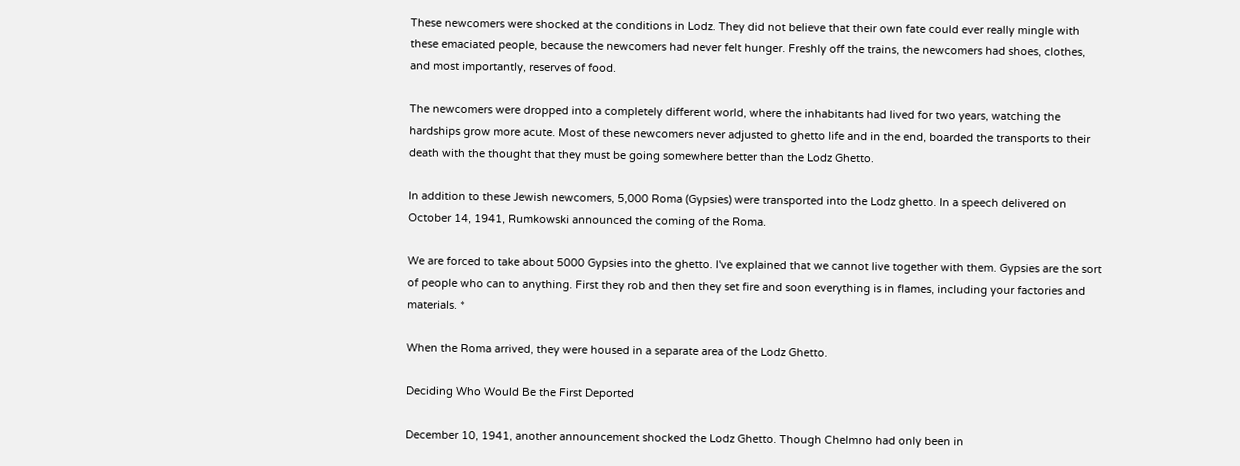These newcomers were shocked at the conditions in Lodz. They did not believe that their own fate could ever really mingle with these emaciated people, because the newcomers had never felt hunger. Freshly off the trains, the newcomers had shoes, clothes, and most importantly, reserves of food.

The newcomers were dropped into a completely different world, where the inhabitants had lived for two years, watching the hardships grow more acute. Most of these newcomers never adjusted to ghetto life and in the end, boarded the transports to their death with the thought that they must be going somewhere better than the Lodz Ghetto.

In addition to these Jewish newcomers, 5,000 Roma (Gypsies) were transported into the Lodz ghetto. In a speech delivered on October 14, 1941, Rumkowski announced the coming of the Roma.

We are forced to take about 5000 Gypsies into the ghetto. I've explained that we cannot live together with them. Gypsies are the sort of people who can to anything. First they rob and then they set fire and soon everything is in flames, including your factories and materials. *

When the Roma arrived, they were housed in a separate area of the Lodz Ghetto.

Deciding Who Would Be the First Deported

December 10, 1941, another announcement shocked the Lodz Ghetto. Though Chelmno had only been in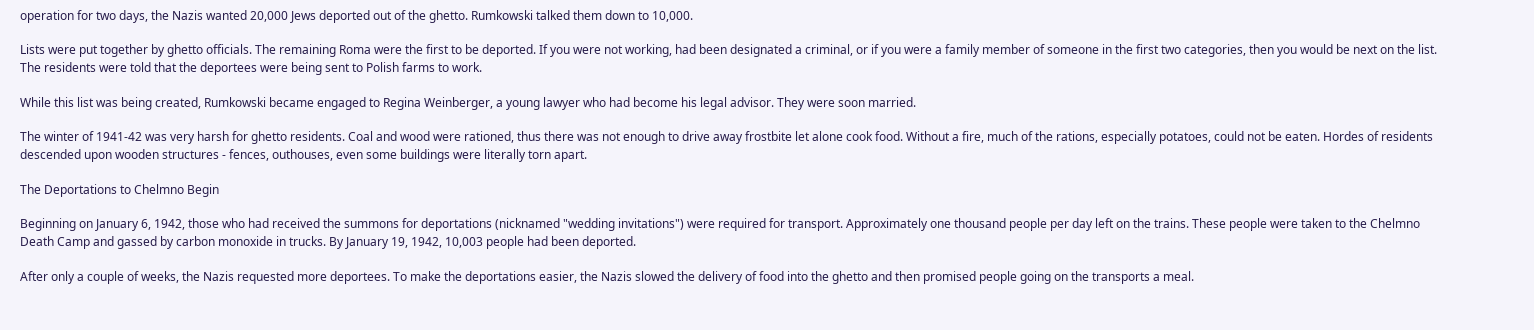operation for two days, the Nazis wanted 20,000 Jews deported out of the ghetto. Rumkowski talked them down to 10,000.

Lists were put together by ghetto officials. The remaining Roma were the first to be deported. If you were not working, had been designated a criminal, or if you were a family member of someone in the first two categories, then you would be next on the list. The residents were told that the deportees were being sent to Polish farms to work.

While this list was being created, Rumkowski became engaged to Regina Weinberger, a young lawyer who had become his legal advisor. They were soon married.

The winter of 1941-42 was very harsh for ghetto residents. Coal and wood were rationed, thus there was not enough to drive away frostbite let alone cook food. Without a fire, much of the rations, especially potatoes, could not be eaten. Hordes of residents descended upon wooden structures - fences, outhouses, even some buildings were literally torn apart.

The Deportations to Chelmno Begin

Beginning on January 6, 1942, those who had received the summons for deportations (nicknamed "wedding invitations") were required for transport. Approximately one thousand people per day left on the trains. These people were taken to the Chelmno Death Camp and gassed by carbon monoxide in trucks. By January 19, 1942, 10,003 people had been deported.

After only a couple of weeks, the Nazis requested more deportees. To make the deportations easier, the Nazis slowed the delivery of food into the ghetto and then promised people going on the transports a meal.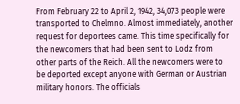From February 22 to April 2, 1942, 34,073 people were transported to Chelmno. Almost immediately, another request for deportees came. This time specifically for the newcomers that had been sent to Lodz from other parts of the Reich. All the newcomers were to be deported except anyone with German or Austrian military honors. The officials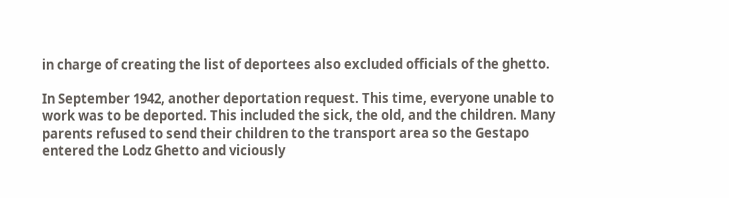in charge of creating the list of deportees also excluded officials of the ghetto.

In September 1942, another deportation request. This time, everyone unable to work was to be deported. This included the sick, the old, and the children. Many parents refused to send their children to the transport area so the Gestapo entered the Lodz Ghetto and viciously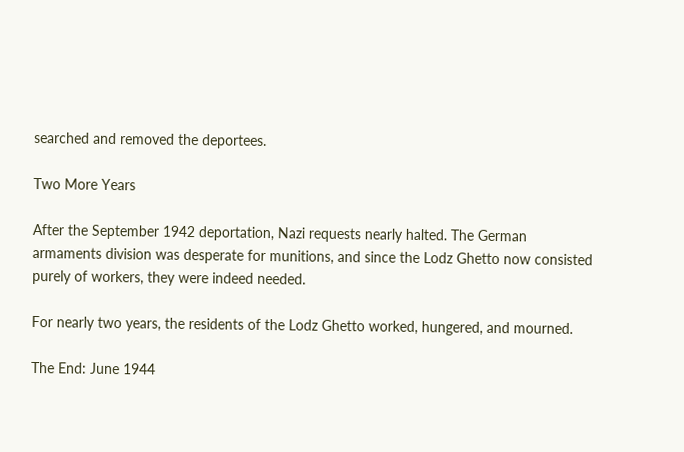searched and removed the deportees.

Two More Years

After the September 1942 deportation, Nazi requests nearly halted. The German armaments division was desperate for munitions, and since the Lodz Ghetto now consisted purely of workers, they were indeed needed.

For nearly two years, the residents of the Lodz Ghetto worked, hungered, and mourned.

The End: June 1944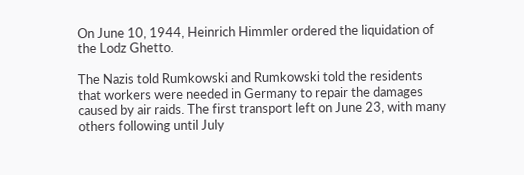On June 10, 1944, Heinrich Himmler ordered the liquidation of the Lodz Ghetto.

The Nazis told Rumkowski and Rumkowski told the residents that workers were needed in Germany to repair the damages caused by air raids. The first transport left on June 23, with many others following until July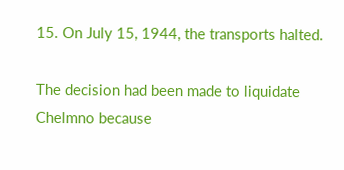15. On July 15, 1944, the transports halted.

The decision had been made to liquidate Chelmno because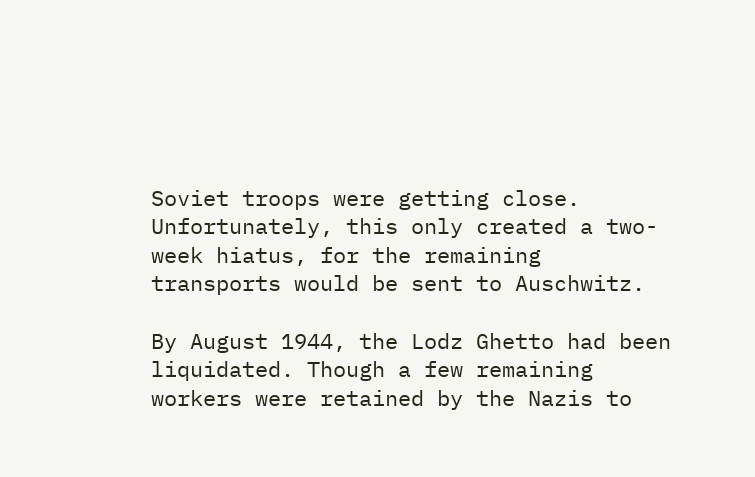Soviet troops were getting close. Unfortunately, this only created a two-week hiatus, for the remaining transports would be sent to Auschwitz.

By August 1944, the Lodz Ghetto had been liquidated. Though a few remaining workers were retained by the Nazis to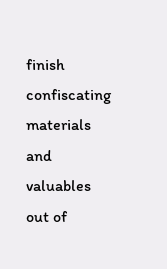finish confiscating materials and valuables out of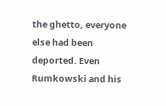the ghetto, everyone else had been deported. Even Rumkowski and his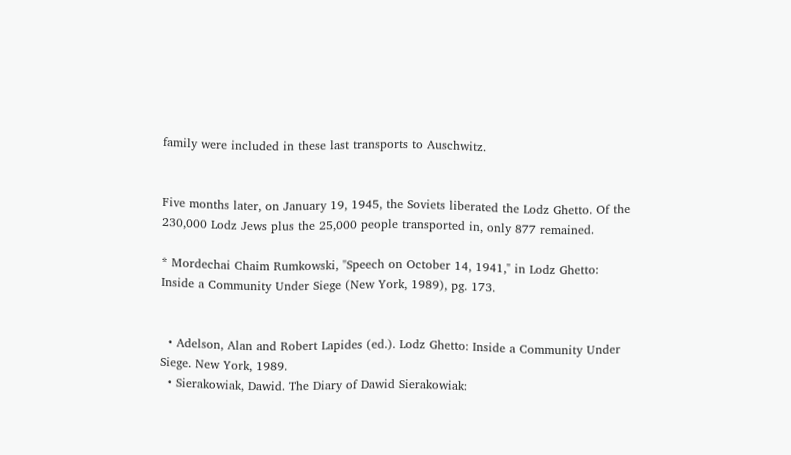family were included in these last transports to Auschwitz.


Five months later, on January 19, 1945, the Soviets liberated the Lodz Ghetto. Of the 230,000 Lodz Jews plus the 25,000 people transported in, only 877 remained.

* Mordechai Chaim Rumkowski, "Speech on October 14, 1941," in Lodz Ghetto: Inside a Community Under Siege (New York, 1989), pg. 173.


  • Adelson, Alan and Robert Lapides (ed.). Lodz Ghetto: Inside a Community Under Siege. New York, 1989.
  • Sierakowiak, Dawid. The Diary of Dawid Sierakowiak: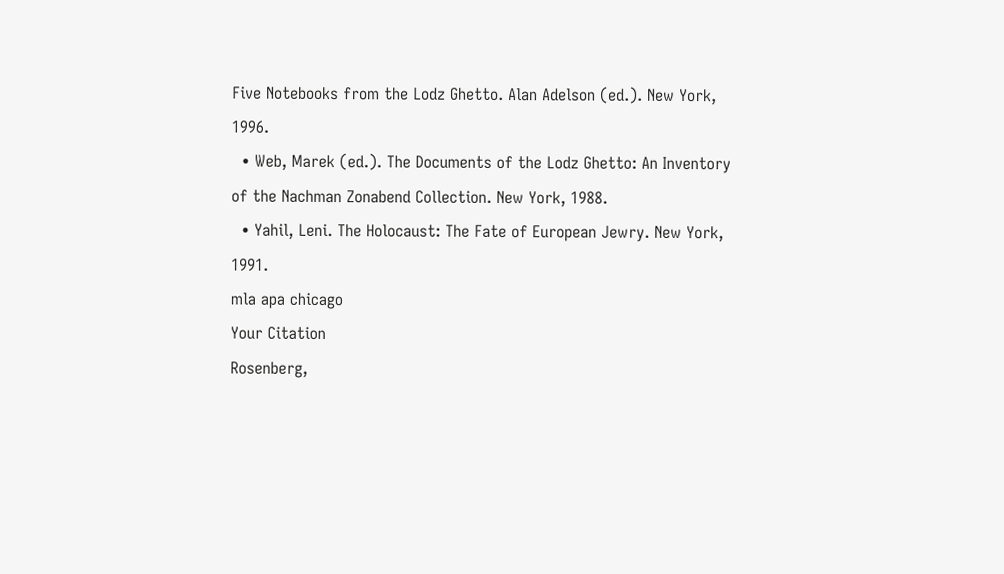Five Notebooks from the Lodz Ghetto. Alan Adelson (ed.). New York, 1996.
  • Web, Marek (ed.). The Documents of the Lodz Ghetto: An Inventory of the Nachman Zonabend Collection. New York, 1988.
  • Yahil, Leni. The Holocaust: The Fate of European Jewry. New York, 1991.
mla apa chicago
Your Citation
Rosenberg,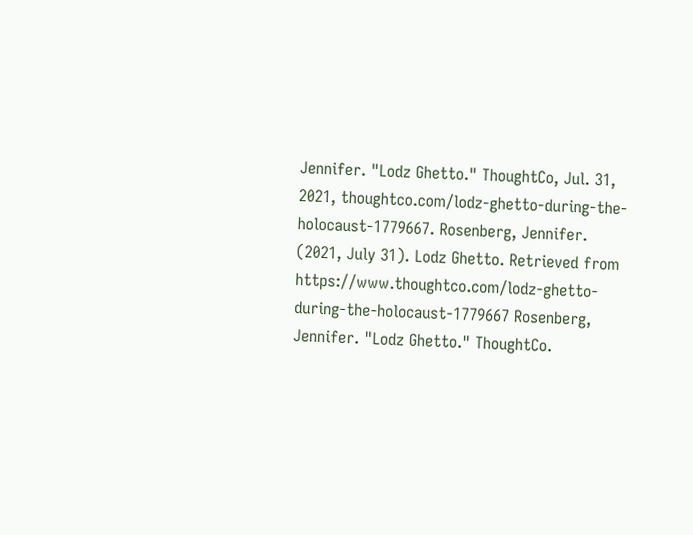Jennifer. "Lodz Ghetto." ThoughtCo, Jul. 31, 2021, thoughtco.com/lodz-ghetto-during-the-holocaust-1779667. Rosenberg, Jennifer. (2021, July 31). Lodz Ghetto. Retrieved from https://www.thoughtco.com/lodz-ghetto-during-the-holocaust-1779667 Rosenberg, Jennifer. "Lodz Ghetto." ThoughtCo.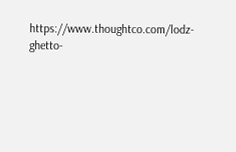https://www.thoughtco.com/lodz-ghetto-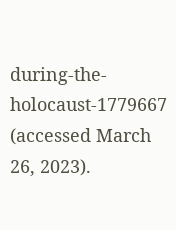during-the-holocaust-1779667 (accessed March 26, 2023).